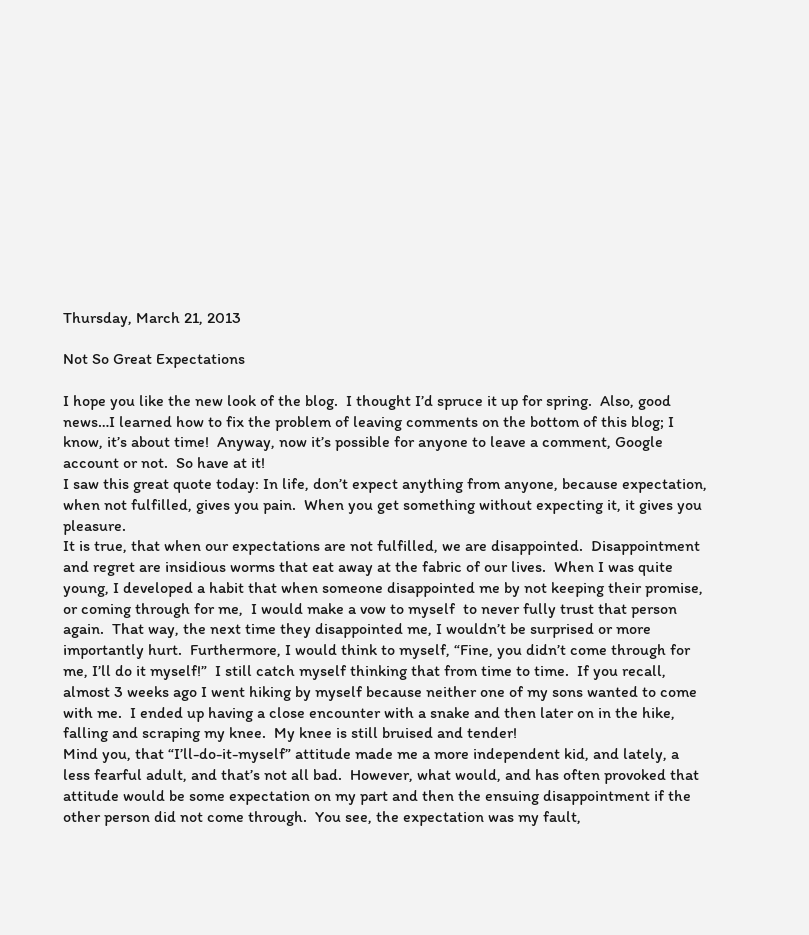Thursday, March 21, 2013

Not So Great Expectations

I hope you like the new look of the blog.  I thought I’d spruce it up for spring.  Also, good news…I learned how to fix the problem of leaving comments on the bottom of this blog; I know, it’s about time!  Anyway, now it’s possible for anyone to leave a comment, Google account or not.  So have at it!
I saw this great quote today: In life, don’t expect anything from anyone, because expectation, when not fulfilled, gives you pain.  When you get something without expecting it, it gives you pleasure.
It is true, that when our expectations are not fulfilled, we are disappointed.  Disappointment and regret are insidious worms that eat away at the fabric of our lives.  When I was quite young, I developed a habit that when someone disappointed me by not keeping their promise, or coming through for me,  I would make a vow to myself  to never fully trust that person again.  That way, the next time they disappointed me, I wouldn’t be surprised or more importantly hurt.  Furthermore, I would think to myself, “Fine, you didn’t come through for me, I’ll do it myself!”  I still catch myself thinking that from time to time.  If you recall, almost 3 weeks ago I went hiking by myself because neither one of my sons wanted to come with me.  I ended up having a close encounter with a snake and then later on in the hike, falling and scraping my knee.  My knee is still bruised and tender!
Mind you, that “I’ll-do-it-myself” attitude made me a more independent kid, and lately, a less fearful adult, and that’s not all bad.  However, what would, and has often provoked that attitude would be some expectation on my part and then the ensuing disappointment if the other person did not come through.  You see, the expectation was my fault,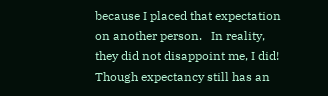because I placed that expectation on another person.   In reality, they did not disappoint me, I did!
Though expectancy still has an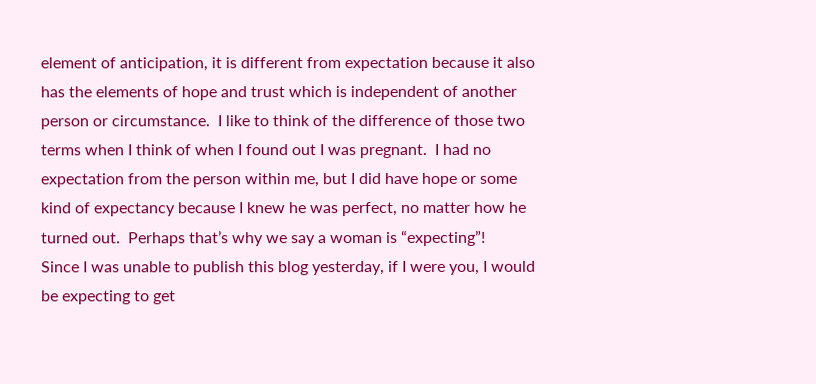element of anticipation, it is different from expectation because it also has the elements of hope and trust which is independent of another person or circumstance.  I like to think of the difference of those two terms when I think of when I found out I was pregnant.  I had no expectation from the person within me, but I did have hope or some kind of expectancy because I knew he was perfect, no matter how he turned out.  Perhaps that’s why we say a woman is “expecting”!
Since I was unable to publish this blog yesterday, if I were you, I would be expecting to get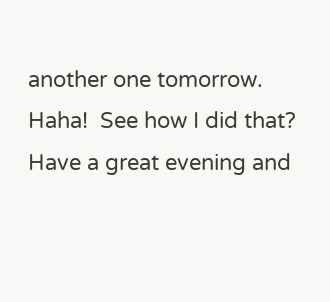another one tomorrow.  Haha!  See how I did that?  Have a great evening and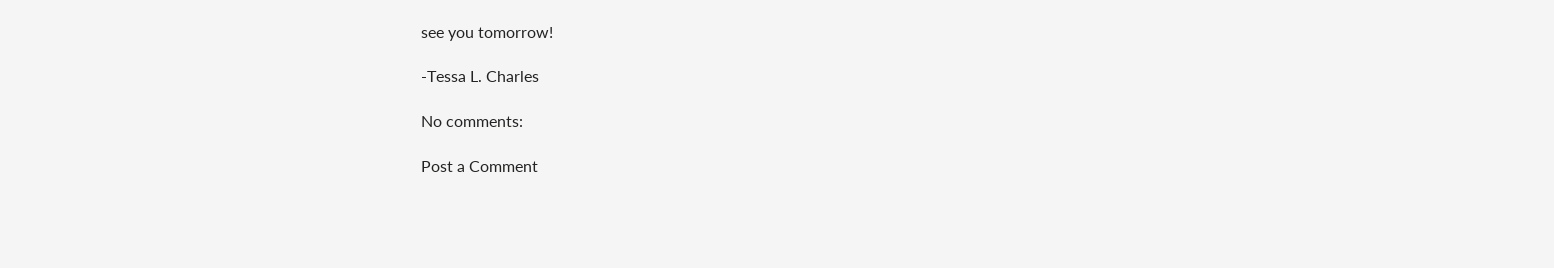see you tomorrow!

-Tessa L. Charles

No comments:

Post a Comment